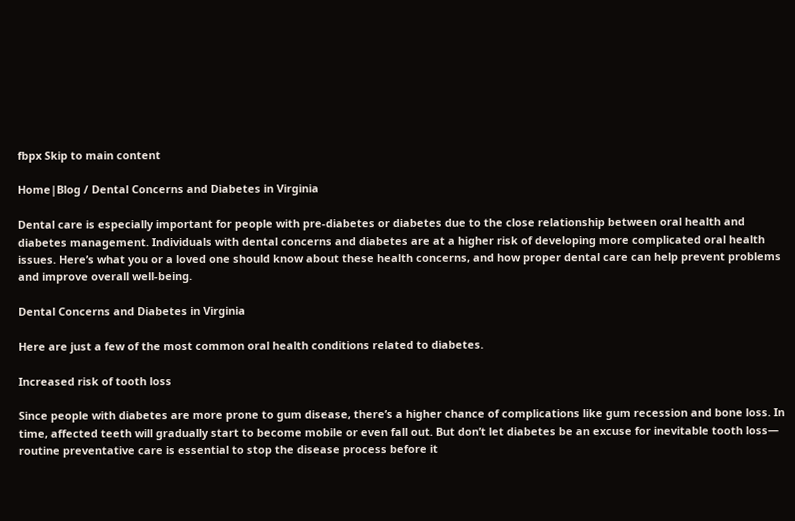fbpx Skip to main content

Home|Blog / Dental Concerns and Diabetes in Virginia

Dental care is especially important for people with pre-diabetes or diabetes due to the close relationship between oral health and diabetes management. Individuals with dental concerns and diabetes are at a higher risk of developing more complicated oral health issues. Here’s what you or a loved one should know about these health concerns, and how proper dental care can help prevent problems and improve overall well-being.

Dental Concerns and Diabetes in Virginia

Here are just a few of the most common oral health conditions related to diabetes.

Increased risk of tooth loss

Since people with diabetes are more prone to gum disease, there’s a higher chance of complications like gum recession and bone loss. In time, affected teeth will gradually start to become mobile or even fall out. But don’t let diabetes be an excuse for inevitable tooth loss— routine preventative care is essential to stop the disease process before it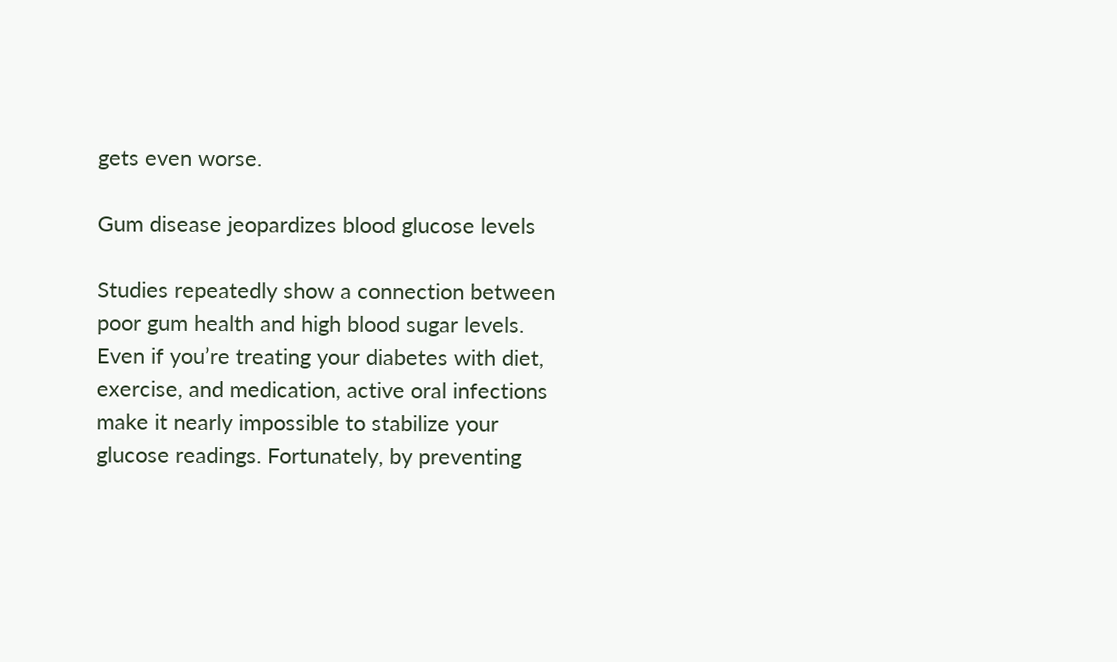gets even worse.

Gum disease jeopardizes blood glucose levels

Studies repeatedly show a connection between poor gum health and high blood sugar levels. Even if you’re treating your diabetes with diet, exercise, and medication, active oral infections make it nearly impossible to stabilize your glucose readings. Fortunately, by preventing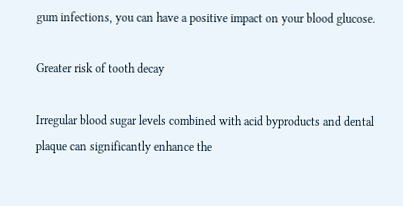gum infections, you can have a positive impact on your blood glucose.

Greater risk of tooth decay

Irregular blood sugar levels combined with acid byproducts and dental plaque can significantly enhance the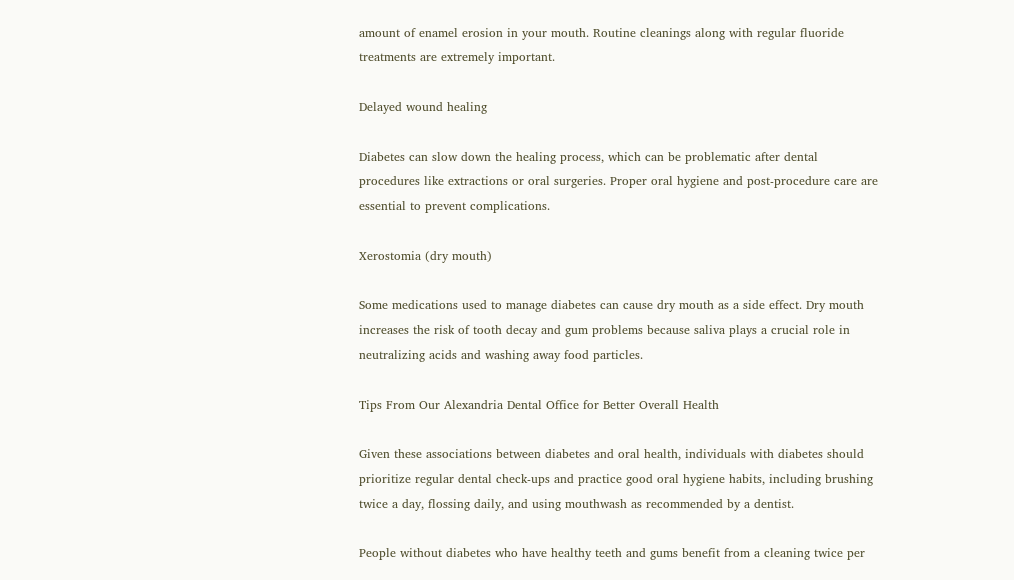amount of enamel erosion in your mouth. Routine cleanings along with regular fluoride treatments are extremely important.

Delayed wound healing

Diabetes can slow down the healing process, which can be problematic after dental procedures like extractions or oral surgeries. Proper oral hygiene and post-procedure care are essential to prevent complications.

Xerostomia (dry mouth)

Some medications used to manage diabetes can cause dry mouth as a side effect. Dry mouth increases the risk of tooth decay and gum problems because saliva plays a crucial role in neutralizing acids and washing away food particles.

Tips From Our Alexandria Dental Office for Better Overall Health

Given these associations between diabetes and oral health, individuals with diabetes should prioritize regular dental check-ups and practice good oral hygiene habits, including brushing twice a day, flossing daily, and using mouthwash as recommended by a dentist.

People without diabetes who have healthy teeth and gums benefit from a cleaning twice per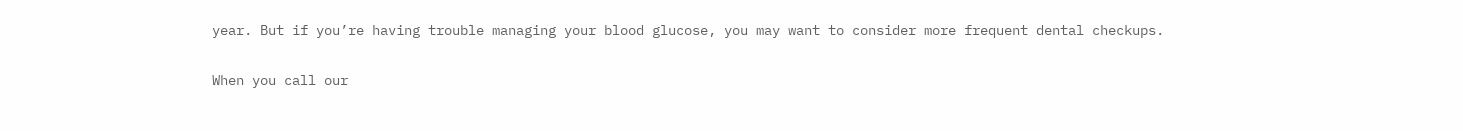year. But if you’re having trouble managing your blood glucose, you may want to consider more frequent dental checkups.

When you call our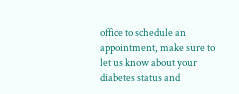office to schedule an appointment, make sure to let us know about your diabetes status and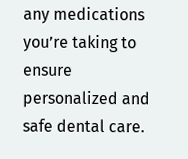any medications you’re taking to ensure personalized and safe dental care.